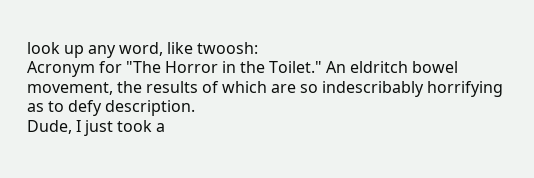look up any word, like twoosh:
Acronym for "The Horror in the Toilet." An eldritch bowel movement, the results of which are so indescribably horrifying as to defy description.
Dude, I just took a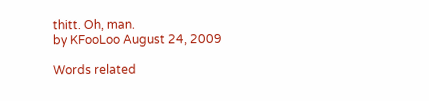thitt. Oh, man.
by KFooLoo August 24, 2009

Words related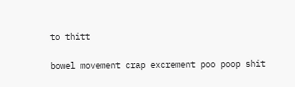to thitt

bowel movement crap excrement poo poop shit